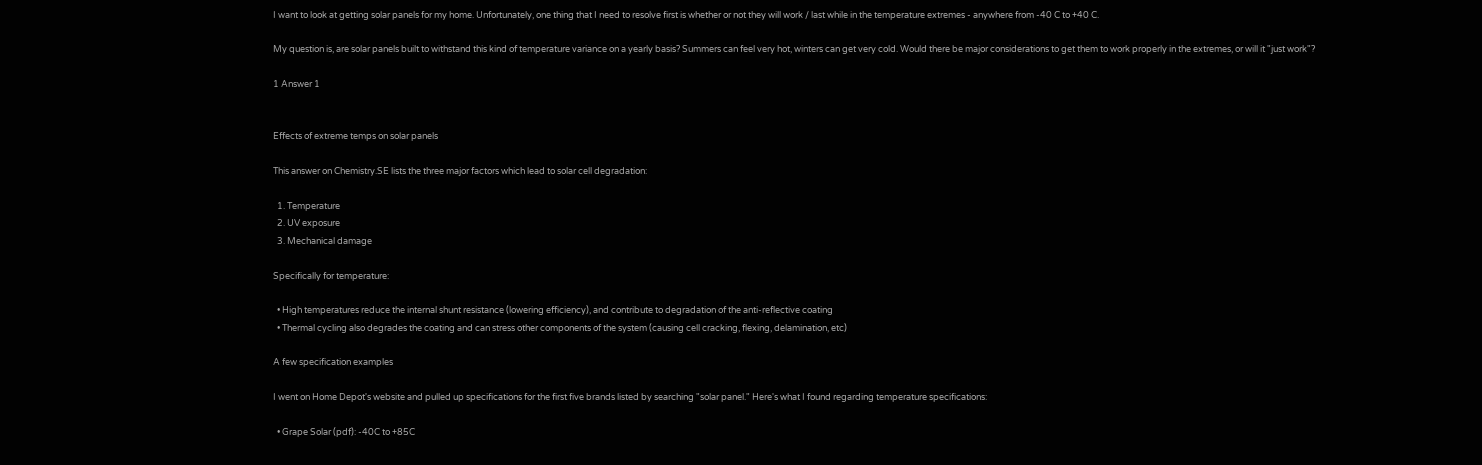I want to look at getting solar panels for my home. Unfortunately, one thing that I need to resolve first is whether or not they will work / last while in the temperature extremes - anywhere from -40 C to +40 C.

My question is, are solar panels built to withstand this kind of temperature variance on a yearly basis? Summers can feel very hot, winters can get very cold. Would there be major considerations to get them to work properly in the extremes, or will it "just work"?

1 Answer 1


Effects of extreme temps on solar panels

This answer on Chemistry.SE lists the three major factors which lead to solar cell degradation:

  1. Temperature
  2. UV exposure
  3. Mechanical damage

Specifically for temperature:

  • High temperatures reduce the internal shunt resistance (lowering efficiency), and contribute to degradation of the anti-reflective coating
  • Thermal cycling also degrades the coating and can stress other components of the system (causing cell cracking, flexing, delamination, etc)

A few specification examples

I went on Home Depot's website and pulled up specifications for the first five brands listed by searching "solar panel." Here's what I found regarding temperature specifications:

  • Grape Solar (pdf): -40C to +85C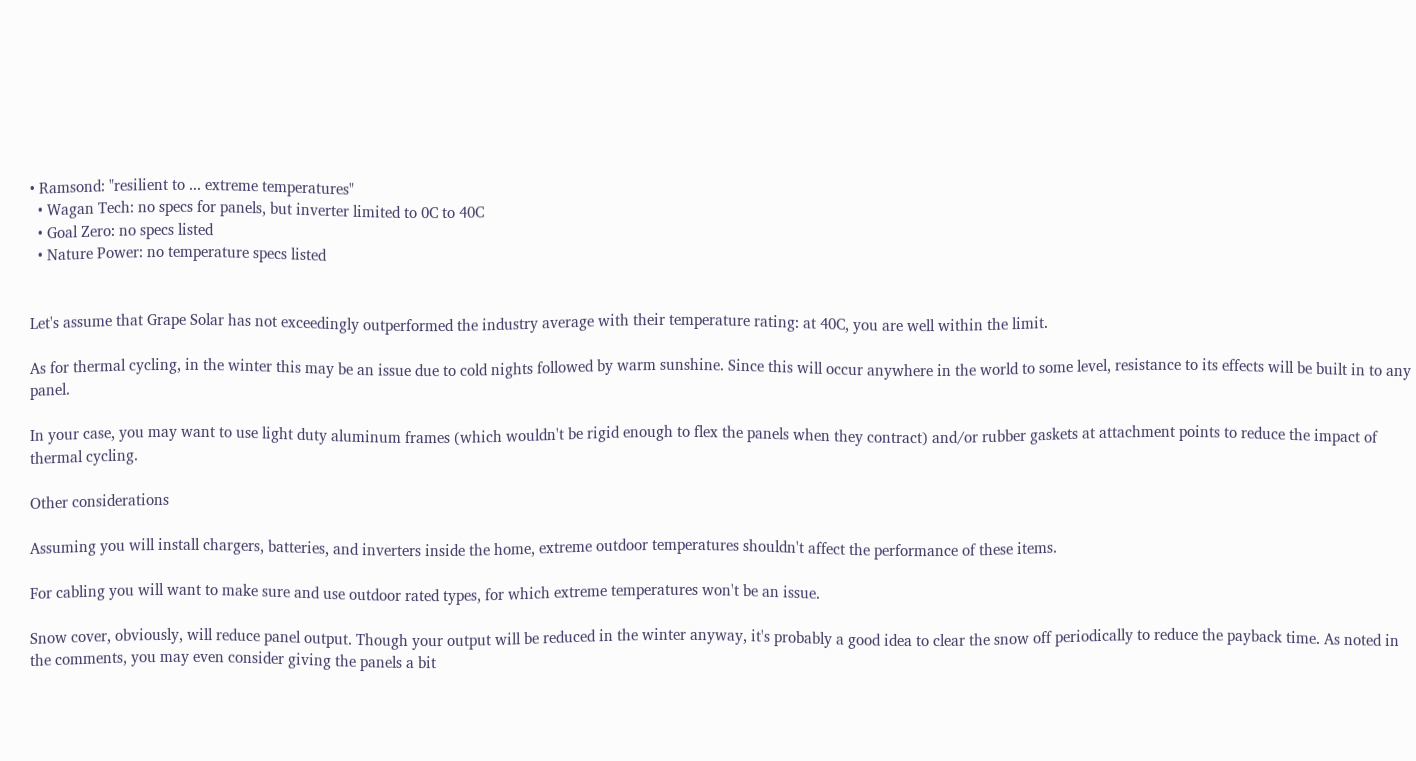• Ramsond: "resilient to ... extreme temperatures"
  • Wagan Tech: no specs for panels, but inverter limited to 0C to 40C
  • Goal Zero: no specs listed
  • Nature Power: no temperature specs listed


Let's assume that Grape Solar has not exceedingly outperformed the industry average with their temperature rating: at 40C, you are well within the limit.

As for thermal cycling, in the winter this may be an issue due to cold nights followed by warm sunshine. Since this will occur anywhere in the world to some level, resistance to its effects will be built in to any panel.

In your case, you may want to use light duty aluminum frames (which wouldn't be rigid enough to flex the panels when they contract) and/or rubber gaskets at attachment points to reduce the impact of thermal cycling.

Other considerations

Assuming you will install chargers, batteries, and inverters inside the home, extreme outdoor temperatures shouldn't affect the performance of these items.

For cabling you will want to make sure and use outdoor rated types, for which extreme temperatures won't be an issue.

Snow cover, obviously, will reduce panel output. Though your output will be reduced in the winter anyway, it's probably a good idea to clear the snow off periodically to reduce the payback time. As noted in the comments, you may even consider giving the panels a bit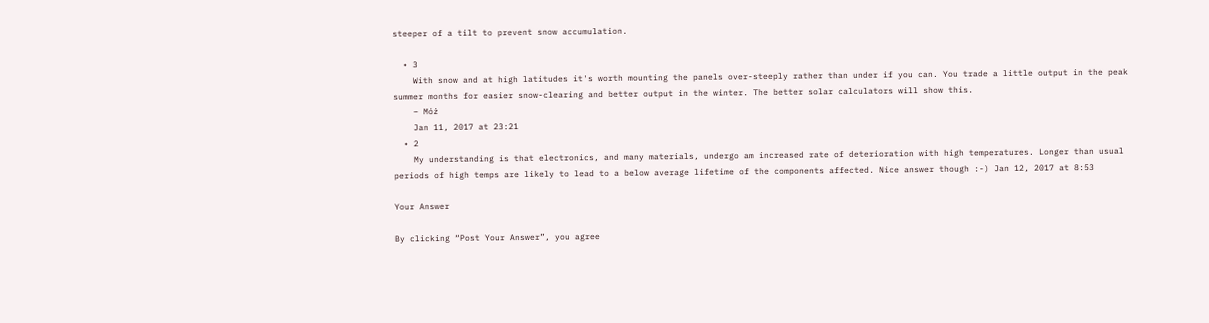steeper of a tilt to prevent snow accumulation.

  • 3
    With snow and at high latitudes it's worth mounting the panels over-steeply rather than under if you can. You trade a little output in the peak summer months for easier snow-clearing and better output in the winter. The better solar calculators will show this.
    – Móż
    Jan 11, 2017 at 23:21
  • 2
    My understanding is that electronics, and many materials, undergo am increased rate of deterioration with high temperatures. Longer than usual periods of high temps are likely to lead to a below average lifetime of the components affected. Nice answer though :-) Jan 12, 2017 at 8:53

Your Answer

By clicking “Post Your Answer”, you agree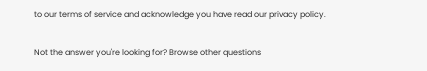to our terms of service and acknowledge you have read our privacy policy.

Not the answer you're looking for? Browse other questions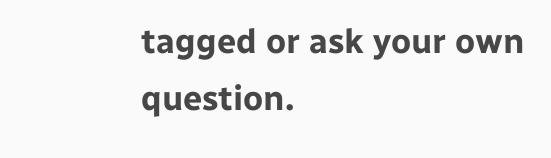tagged or ask your own question.